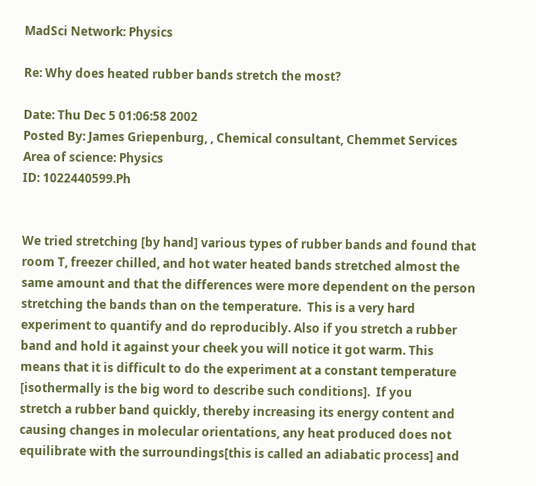MadSci Network: Physics

Re: Why does heated rubber bands stretch the most?

Date: Thu Dec 5 01:06:58 2002
Posted By: James Griepenburg, , Chemical consultant, Chemmet Services
Area of science: Physics
ID: 1022440599.Ph


We tried stretching [by hand] various types of rubber bands and found that
room T, freezer chilled, and hot water heated bands stretched almost the
same amount and that the differences were more dependent on the person
stretching the bands than on the temperature.  This is a very hard
experiment to quantify and do reproducibly. Also if you stretch a rubber
band and hold it against your cheek you will notice it got warm. This
means that it is difficult to do the experiment at a constant temperature
[isothermally is the big word to describe such conditions].  If you
stretch a rubber band quickly, thereby increasing its energy content and
causing changes in molecular orientations, any heat produced does not
equilibrate with the surroundings[this is called an adiabatic process] and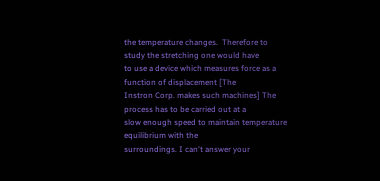the temperature changes.  Therefore to study the stretching one would have
to use a device which measures force as a function of displacement [The
Instron Corp. makes such machines] The process has to be carried out at a
slow enough speed to maintain temperature equilibrium with the
surroundings. I can't answer your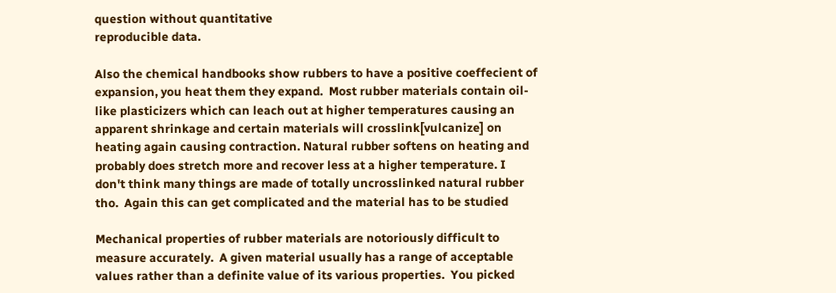question without quantitative
reproducible data.

Also the chemical handbooks show rubbers to have a positive coeffecient of
expansion, you heat them they expand.  Most rubber materials contain oil-
like plasticizers which can leach out at higher temperatures causing an
apparent shrinkage and certain materials will crosslink[vulcanize] on
heating again causing contraction. Natural rubber softens on heating and
probably does stretch more and recover less at a higher temperature. I
don't think many things are made of totally uncrosslinked natural rubber
tho.  Again this can get complicated and the material has to be studied

Mechanical properties of rubber materials are notoriously difficult to
measure accurately.  A given material usually has a range of acceptable
values rather than a definite value of its various properties.  You picked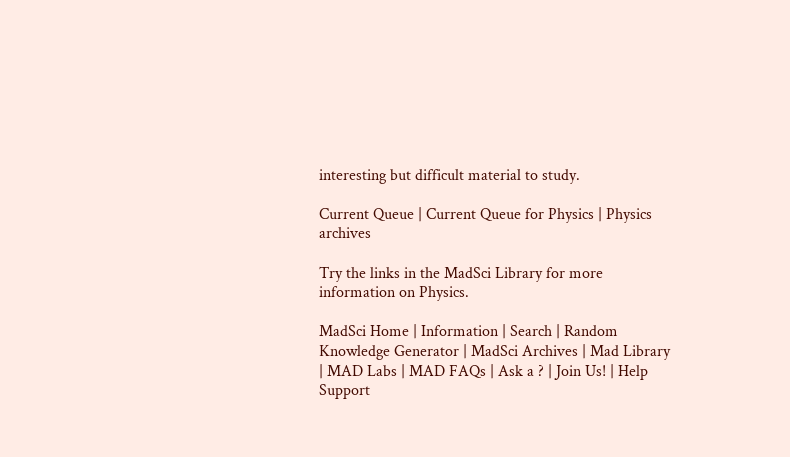interesting but difficult material to study.

Current Queue | Current Queue for Physics | Physics archives

Try the links in the MadSci Library for more information on Physics.

MadSci Home | Information | Search | Random Knowledge Generator | MadSci Archives | Mad Library | MAD Labs | MAD FAQs | Ask a ? | Join Us! | Help Support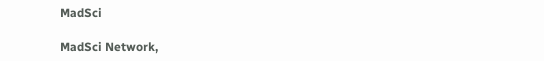MadSci

MadSci Network,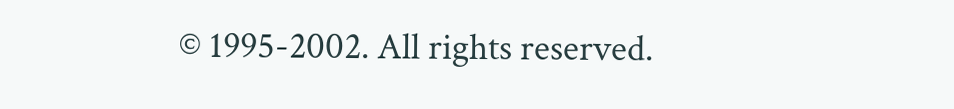© 1995-2002. All rights reserved.